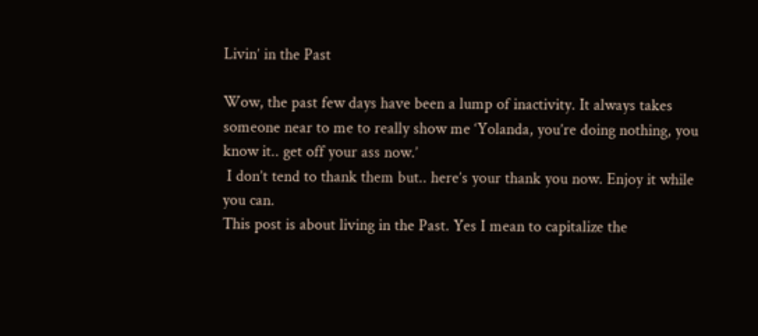Livin’ in the Past

Wow, the past few days have been a lump of inactivity. It always takes someone near to me to really show me ‘Yolanda, you’re doing nothing, you know it.. get off your ass now.’
 I don’t tend to thank them but.. here’s your thank you now. Enjoy it while you can.
This post is about living in the Past. Yes I mean to capitalize the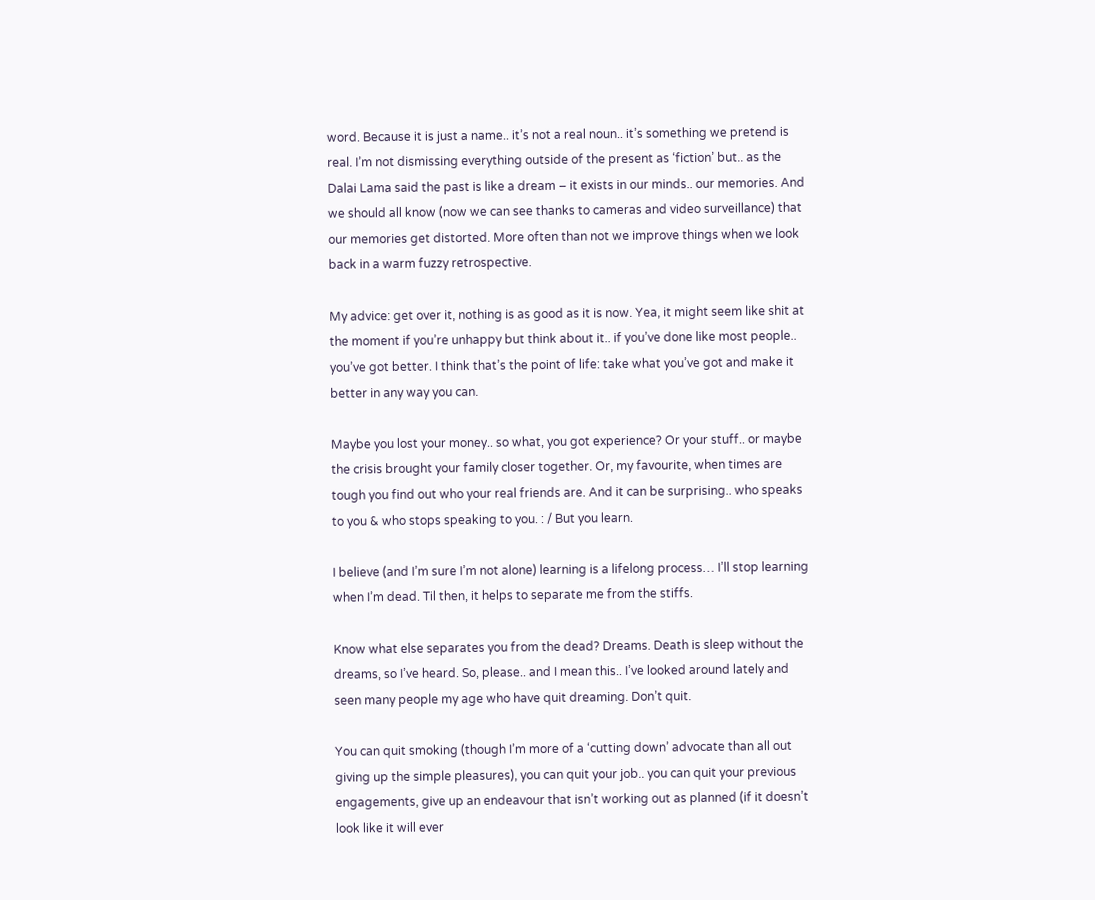word. Because it is just a name.. it’s not a real noun.. it’s something we pretend is real. I’m not dismissing everything outside of the present as ‘fiction’ but.. as the Dalai Lama said the past is like a dream – it exists in our minds.. our memories. And we should all know (now we can see thanks to cameras and video surveillance) that our memories get distorted. More often than not we improve things when we look back in a warm fuzzy retrospective.

My advice: get over it, nothing is as good as it is now. Yea, it might seem like shit at the moment if you’re unhappy but think about it.. if you’ve done like most people.. you’ve got better. I think that’s the point of life: take what you’ve got and make it better in any way you can.

Maybe you lost your money.. so what, you got experience? Or your stuff.. or maybe the crisis brought your family closer together. Or, my favourite, when times are tough you find out who your real friends are. And it can be surprising.. who speaks to you & who stops speaking to you. : / But you learn.

I believe (and I’m sure I’m not alone) learning is a lifelong process… I’ll stop learning when I’m dead. Til then, it helps to separate me from the stiffs.

Know what else separates you from the dead? Dreams. Death is sleep without the dreams, so I’ve heard. So, please.. and I mean this.. I’ve looked around lately and seen many people my age who have quit dreaming. Don’t quit.

You can quit smoking (though I’m more of a ‘cutting down’ advocate than all out giving up the simple pleasures), you can quit your job.. you can quit your previous engagements, give up an endeavour that isn’t working out as planned (if it doesn’t look like it will ever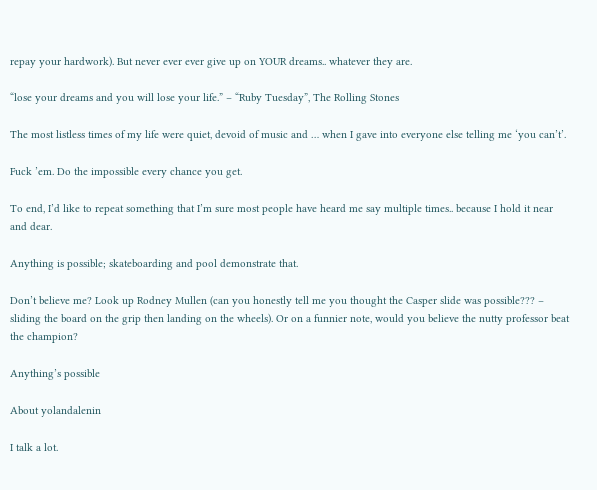repay your hardwork). But never ever ever give up on YOUR dreams.. whatever they are.

“lose your dreams and you will lose your life.” – “Ruby Tuesday”, The Rolling Stones

The most listless times of my life were quiet, devoid of music and … when I gave into everyone else telling me ‘you can’t’.

Fuck ’em. Do the impossible every chance you get.

To end, I’d like to repeat something that I’m sure most people have heard me say multiple times.. because I hold it near and dear.

Anything is possible; skateboarding and pool demonstrate that.

Don’t believe me? Look up Rodney Mullen (can you honestly tell me you thought the Casper slide was possible??? – sliding the board on the grip then landing on the wheels). Or on a funnier note, would you believe the nutty professor beat the champion?

Anything’s possible

About yolandalenin

I talk a lot.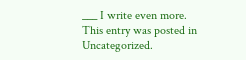___ I write even more.
This entry was posted in Uncategorized.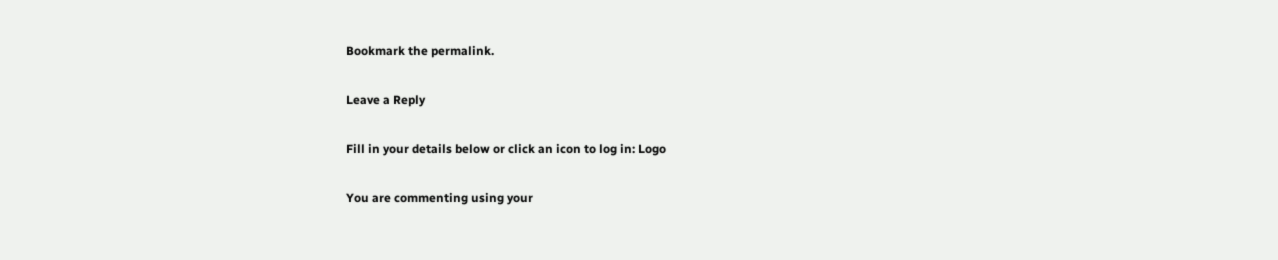Bookmark the permalink.

Leave a Reply

Fill in your details below or click an icon to log in: Logo

You are commenting using your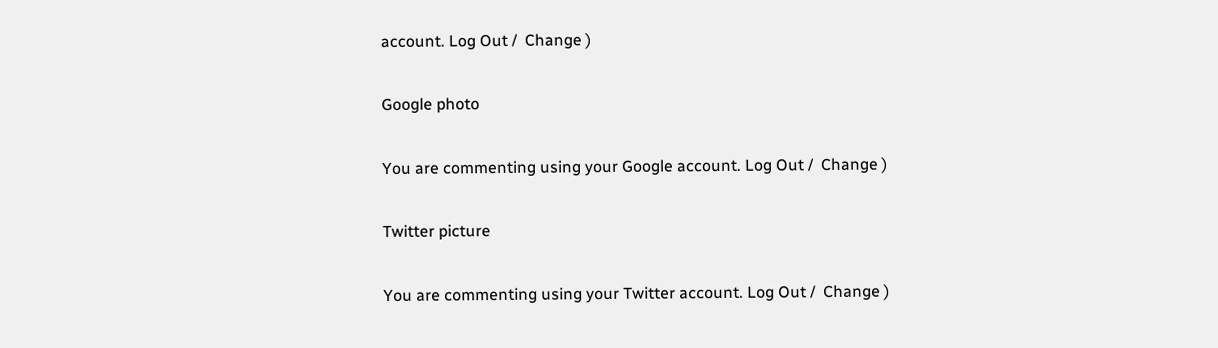account. Log Out /  Change )

Google photo

You are commenting using your Google account. Log Out /  Change )

Twitter picture

You are commenting using your Twitter account. Log Out /  Change )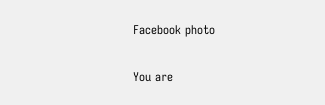Facebook photo

You are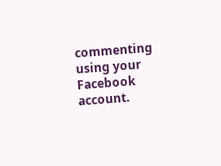commenting using your Facebook account.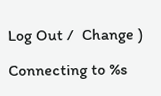Log Out /  Change )

Connecting to %s